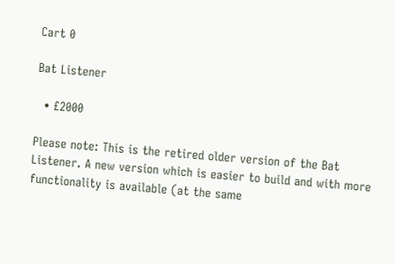Cart 0

Bat Listener

  • £2000

Please note: This is the retired older version of the Bat Listener. A new version which is easier to build and with more functionality is available (at the same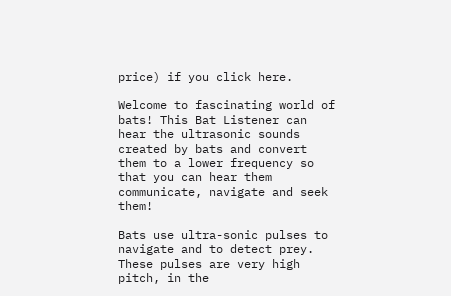price) if you click here.

Welcome to fascinating world of bats! This Bat Listener can hear the ultrasonic sounds created by bats and convert them to a lower frequency so that you can hear them communicate, navigate and seek them!

Bats use ultra-sonic pulses to navigate and to detect prey. These pulses are very high pitch, in the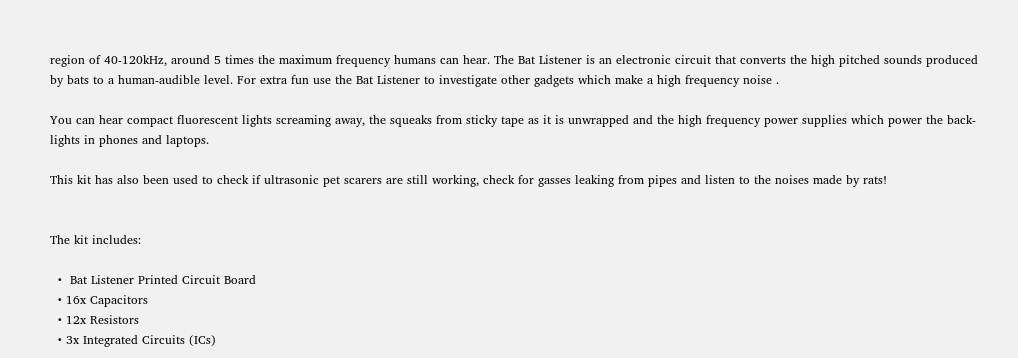region of 40-120kHz, around 5 times the maximum frequency humans can hear. The Bat Listener is an electronic circuit that converts the high pitched sounds produced by bats to a human-audible level. For extra fun use the Bat Listener to investigate other gadgets which make a high frequency noise .

You can hear compact fluorescent lights screaming away, the squeaks from sticky tape as it is unwrapped and the high frequency power supplies which power the back-lights in phones and laptops.

This kit has also been used to check if ultrasonic pet scarers are still working, check for gasses leaking from pipes and listen to the noises made by rats!


The kit includes:

  •  Bat Listener Printed Circuit Board
  • 16x Capacitors
  • 12x Resistors
  • 3x Integrated Circuits (ICs)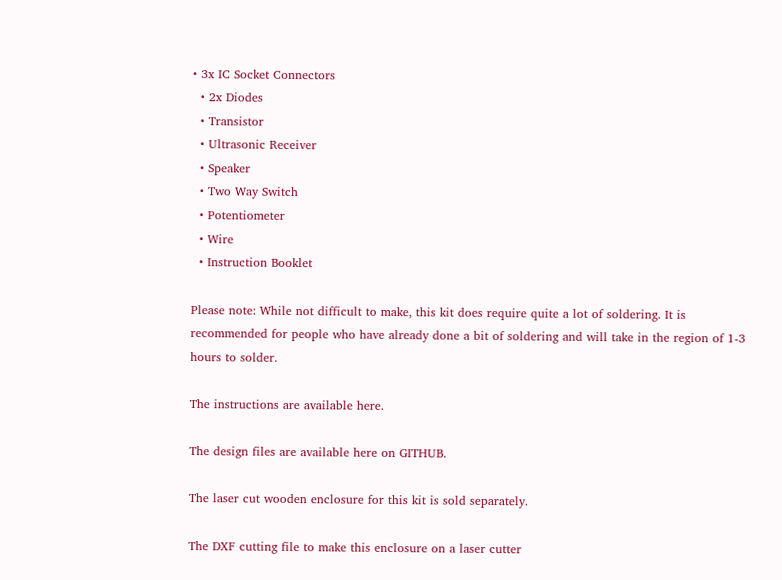• 3x IC Socket Connectors
  • 2x Diodes
  • Transistor
  • Ultrasonic Receiver
  • Speaker
  • Two Way Switch
  • Potentiometer
  • Wire
  • Instruction Booklet

Please note: While not difficult to make, this kit does require quite a lot of soldering. It is recommended for people who have already done a bit of soldering and will take in the region of 1-3 hours to solder.

The instructions are available here.

The design files are available here on GITHUB.

The laser cut wooden enclosure for this kit is sold separately.

The DXF cutting file to make this enclosure on a laser cutter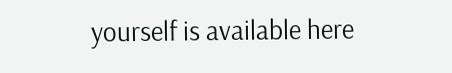yourself is available here